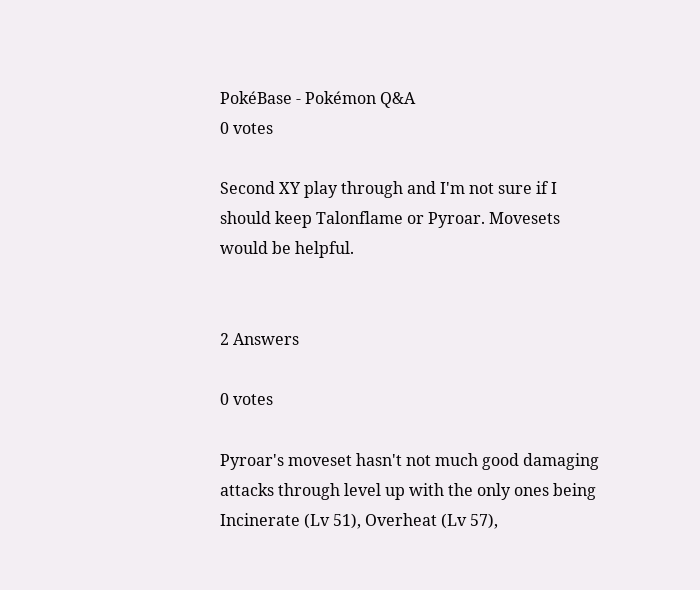PokéBase - Pokémon Q&A
0 votes

Second XY play through and I'm not sure if I should keep Talonflame or Pyroar. Movesets would be helpful.


2 Answers

0 votes

Pyroar's moveset hasn't not much good damaging attacks through level up with the only ones being Incinerate (Lv 51), Overheat (Lv 57),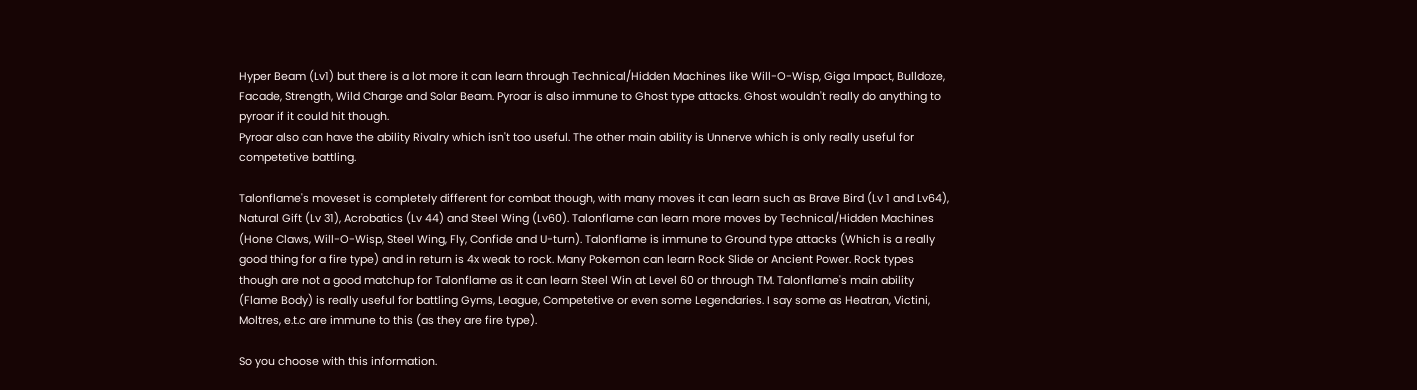Hyper Beam (Lv1) but there is a lot more it can learn through Technical/Hidden Machines like Will-O-Wisp, Giga Impact, Bulldoze, Facade, Strength, Wild Charge and Solar Beam. Pyroar is also immune to Ghost type attacks. Ghost wouldn't really do anything to pyroar if it could hit though.
Pyroar also can have the ability Rivalry which isn't too useful. The other main ability is Unnerve which is only really useful for competetive battling.

Talonflame's moveset is completely different for combat though, with many moves it can learn such as Brave Bird (Lv 1 and Lv64), Natural Gift (Lv 31), Acrobatics (Lv 44) and Steel Wing (Lv60). Talonflame can learn more moves by Technical/Hidden Machines (Hone Claws, Will-O-Wisp, Steel Wing, Fly, Confide and U-turn). Talonflame is immune to Ground type attacks (Which is a really good thing for a fire type) and in return is 4x weak to rock. Many Pokemon can learn Rock Slide or Ancient Power. Rock types though are not a good matchup for Talonflame as it can learn Steel Win at Level 60 or through TM. Talonflame's main ability (Flame Body) is really useful for battling Gyms, League, Competetive or even some Legendaries. I say some as Heatran, Victini, Moltres, e.t.c are immune to this (as they are fire type).

So you choose with this information.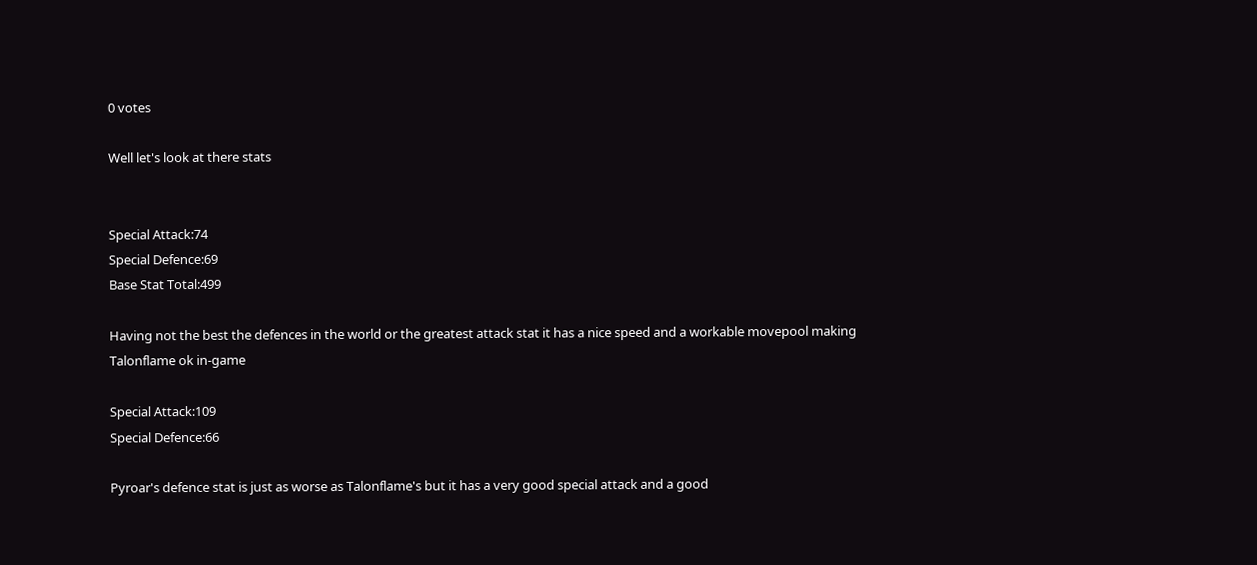0 votes

Well let's look at there stats


Special Attack:74
Special Defence:69
Base Stat Total:499

Having not the best the defences in the world or the greatest attack stat it has a nice speed and a workable movepool making Talonflame ok in-game

Special Attack:109
Special Defence:66

Pyroar's defence stat is just as worse as Talonflame's but it has a very good special attack and a good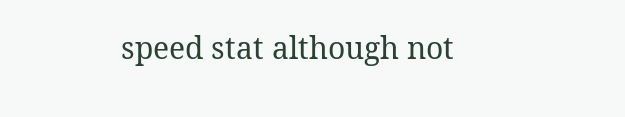speed stat although not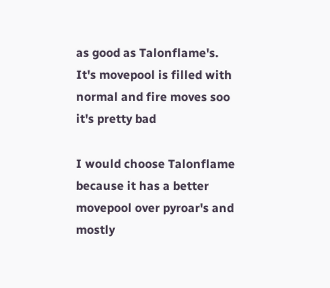as good as Talonflame's. It's movepool is filled with normal and fire moves soo it's pretty bad

I would choose Talonflame because it has a better movepool over pyroar's and mostly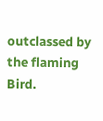outclassed by the flaming Bird.